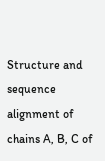Structure and sequence alignment of chains A, B, C of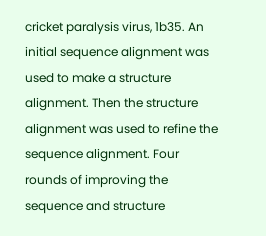cricket paralysis virus, 1b35. An initial sequence alignment was used to make a structure alignment. Then the structure alignment was used to refine the sequence alignment. Four rounds of improving the sequence and structure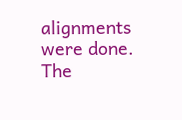alignments were done. The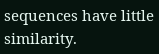sequences have little similarity.